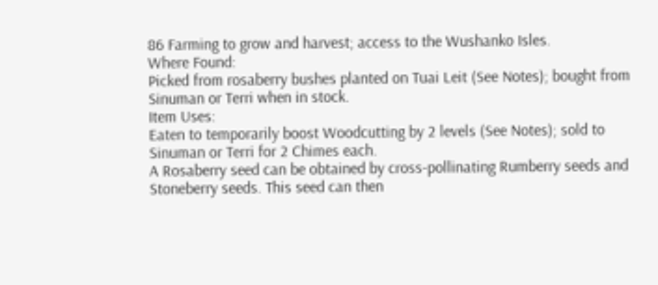86 Farming to grow and harvest; access to the Wushanko Isles.
Where Found:
Picked from rosaberry bushes planted on Tuai Leit (See Notes); bought from Sinuman or Terri when in stock.
Item Uses:
Eaten to temporarily boost Woodcutting by 2 levels (See Notes); sold to Sinuman or Terri for 2 Chimes each.
A Rosaberry seed can be obtained by cross-pollinating Rumberry seeds and Stoneberry seeds. This seed can then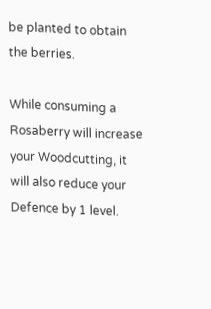be planted to obtain the berries.

While consuming a Rosaberry will increase your Woodcutting, it will also reduce your Defence by 1 level.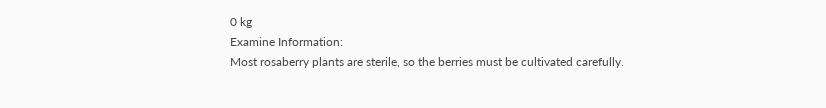0 kg
Examine Information:
Most rosaberry plants are sterile, so the berries must be cultivated carefully.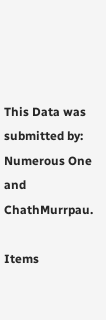This Data was submitted by: Numerous One and ChathMurrpau.

Items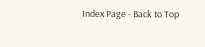Index Page - Back to Top